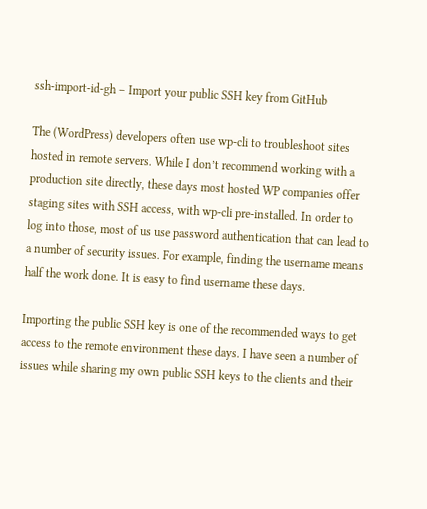ssh-import-id-gh – Import your public SSH key from GitHub

The (WordPress) developers often use wp-cli to troubleshoot sites hosted in remote servers. While I don’t recommend working with a production site directly, these days most hosted WP companies offer staging sites with SSH access, with wp-cli pre-installed. In order to log into those, most of us use password authentication that can lead to a number of security issues. For example, finding the username means half the work done. It is easy to find username these days.

Importing the public SSH key is one of the recommended ways to get access to the remote environment these days. I have seen a number of issues while sharing my own public SSH keys to the clients and their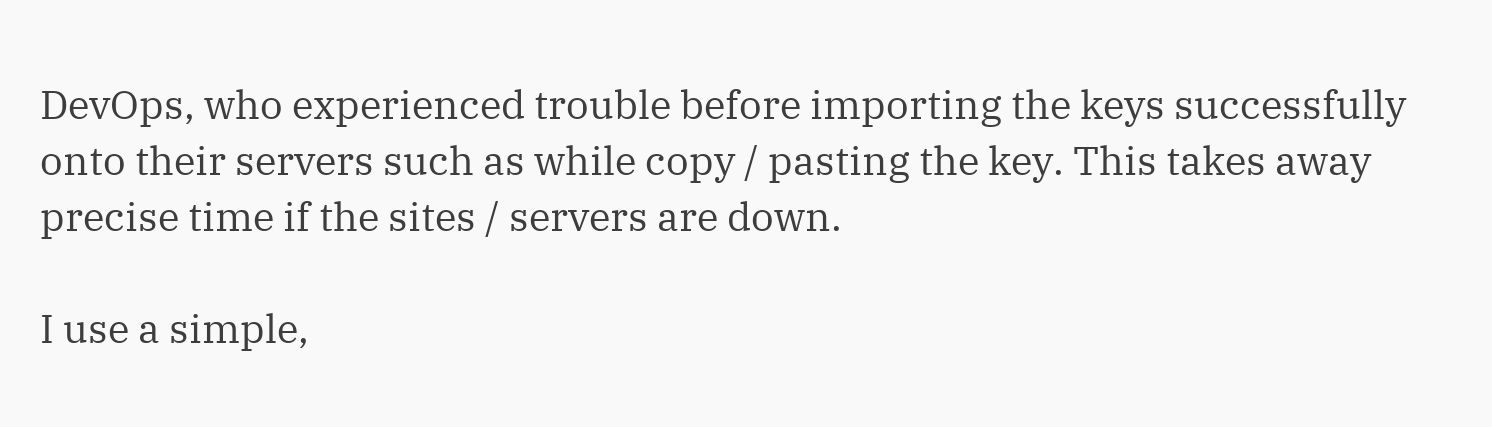DevOps, who experienced trouble before importing the keys successfully onto their servers such as while copy / pasting the key. This takes away precise time if the sites / servers are down.

I use a simple,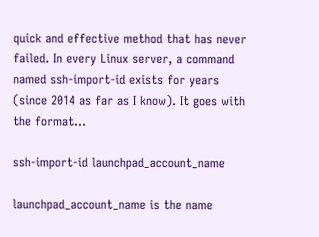quick and effective method that has never failed. In every Linux server, a command named ssh-import-id exists for years (since 2014 as far as I know). It goes with the format…

ssh-import-id launchpad_account_name

launchpad_account_name is the name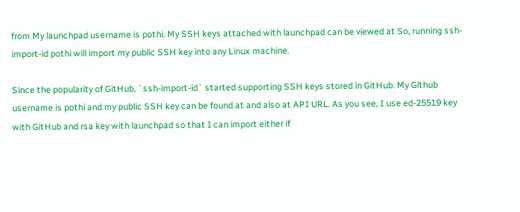from My launchpad username is pothi. My SSH keys attached with launchpad can be viewed at So, running ssh-import-id pothi will import my public SSH key into any Linux machine.

Since the popularity of GitHub, `ssh-import-id` started supporting SSH keys stored in GitHub. My Github username is pothi and my public SSH key can be found at and also at API URL. As you see, I use ed-25519 key with GitHub and rsa key with launchpad so that I can import either if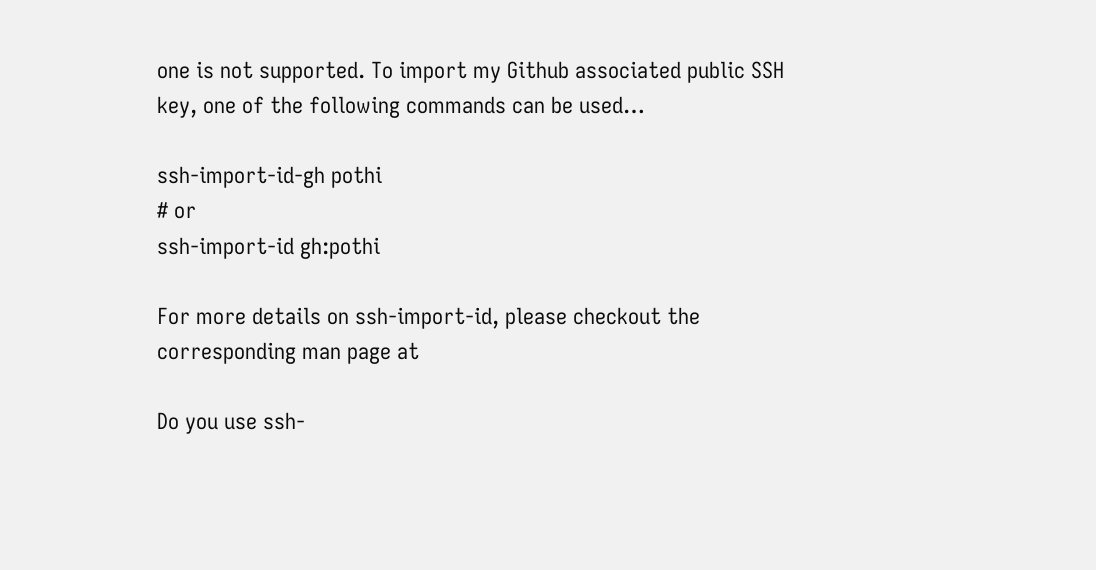one is not supported. To import my Github associated public SSH key, one of the following commands can be used…

ssh-import-id-gh pothi
# or
ssh-import-id gh:pothi

For more details on ssh-import-id, please checkout the corresponding man page at

Do you use ssh-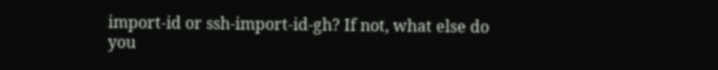import-id or ssh-import-id-gh? If not, what else do you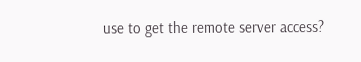use to get the remote server access?